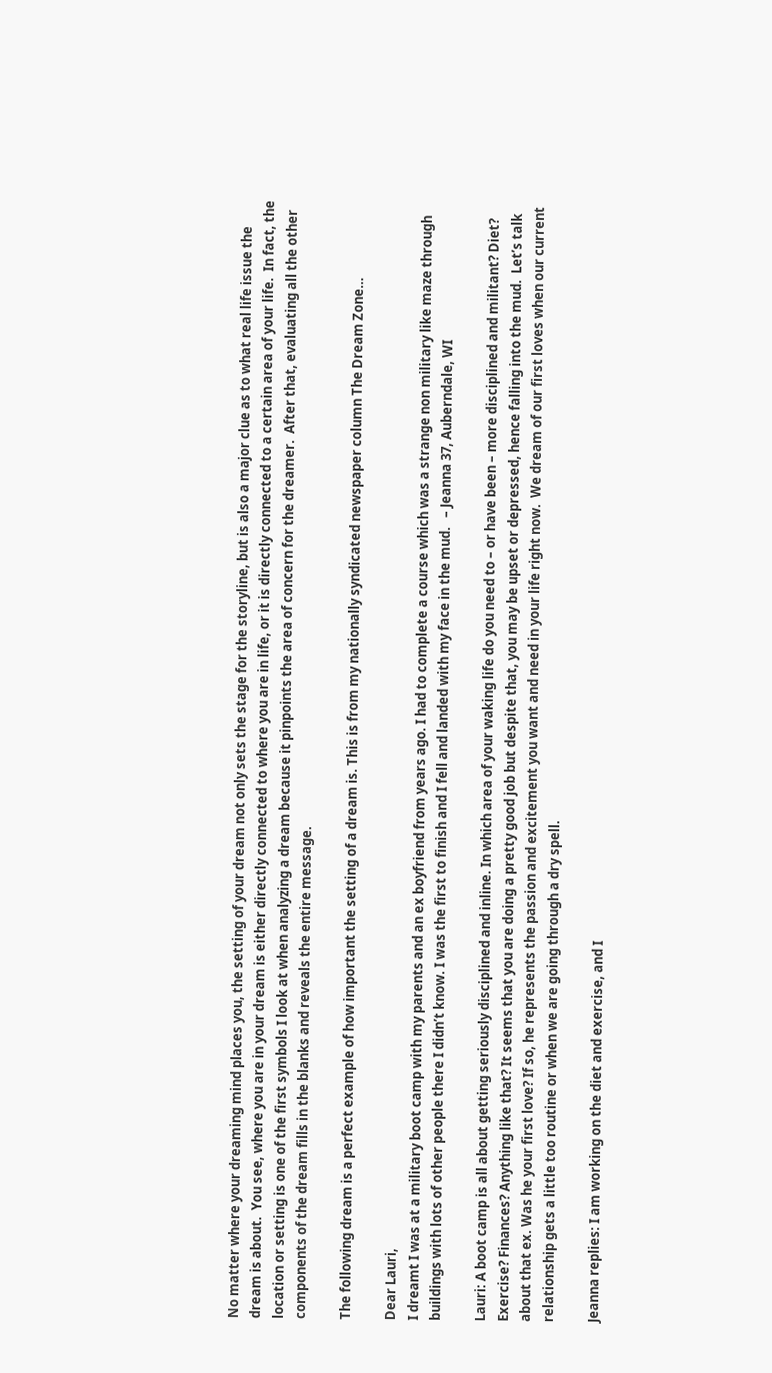No matter where your dreaming mind places you, the setting of your dream not only sets the stage for the storyline, but is also a major clue as to what real life issue the dream is about.  You see, where you are in your dream is either directly connected to where you are in life, or it is directly connected to a certain area of your life.  In fact, the location or setting is one of the first symbols I look at when analyzing a dream because it pinpoints the area of concern for the dreamer.  After that, evaluating all the other components of the dream fills in the blanks and reveals the entire message.

The following dream is a perfect example of how important the setting of a dream is. This is from my nationally syndicated newspaper column The Dream Zone…

Dear Lauri,
I dreamt I was at a military boot camp with my parents and an ex boyfriend from years ago. I had to complete a course which was a strange non military like maze through buildings with lots of other people there I didn’t know. I was the first to finish and I fell and landed with my face in the mud.   – Jeanna 37, Auberndale, WI

Lauri: A boot camp is all about getting seriously disciplined and inline. In which area of your waking life do you need to – or have been – more disciplined and militant? Diet? Exercise? Finances? Anything like that? It seems that you are doing a pretty good job but despite that, you may be upset or depressed, hence falling into the mud.  Let’s talk about that ex. Was he your first love? If so, he represents the passion and excitement you want and need in your life right now.  We dream of our first loves when our current relationship gets a little too routine or when we are going through a dry spell.

Jeanna replies: I am working on the diet and exercise, and I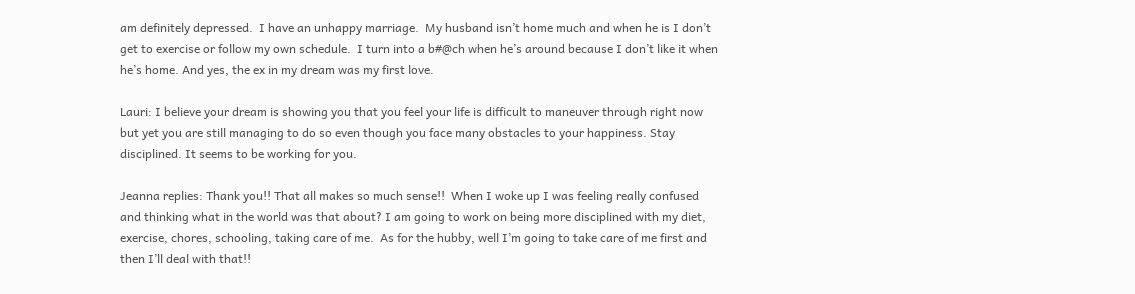am definitely depressed.  I have an unhappy marriage.  My husband isn’t home much and when he is I don’t get to exercise or follow my own schedule.  I turn into a b#@ch when he’s around because I don’t like it when he’s home. And yes, the ex in my dream was my first love.

Lauri: I believe your dream is showing you that you feel your life is difficult to maneuver through right now but yet you are still managing to do so even though you face many obstacles to your happiness. Stay disciplined. It seems to be working for you.

Jeanna replies: Thank you!! That all makes so much sense!!  When I woke up I was feeling really confused and thinking what in the world was that about? I am going to work on being more disciplined with my diet, exercise, chores, schooling, taking care of me.  As for the hubby, well I’m going to take care of me first and then I’ll deal with that!!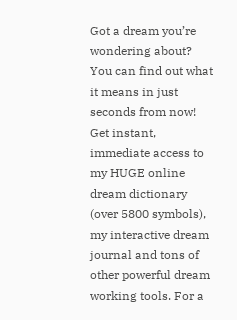Got a dream you’re wondering about? You can find out what it means in just seconds from now! Get instant, immediate access to my HUGE online dream dictionary (over 5800 symbols), my interactive dream journal and tons of other powerful dream working tools. For a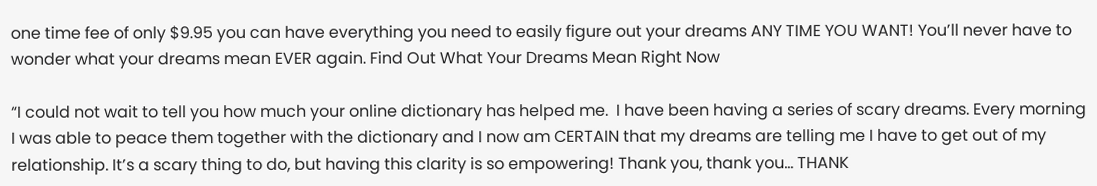one time fee of only $9.95 you can have everything you need to easily figure out your dreams ANY TIME YOU WANT! You’ll never have to wonder what your dreams mean EVER again. Find Out What Your Dreams Mean Right Now

“I could not wait to tell you how much your online dictionary has helped me.  I have been having a series of scary dreams. Every morning I was able to peace them together with the dictionary and I now am CERTAIN that my dreams are telling me I have to get out of my relationship. It’s a scary thing to do, but having this clarity is so empowering! Thank you, thank you… THANK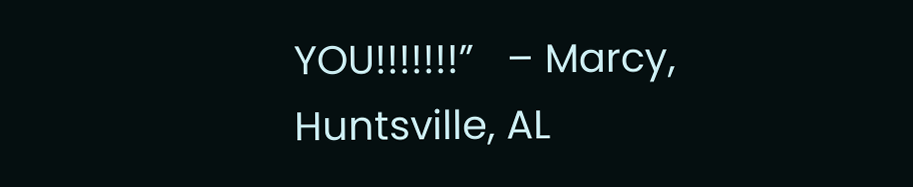YOU!!!!!!!”   – Marcy, Huntsville, AL